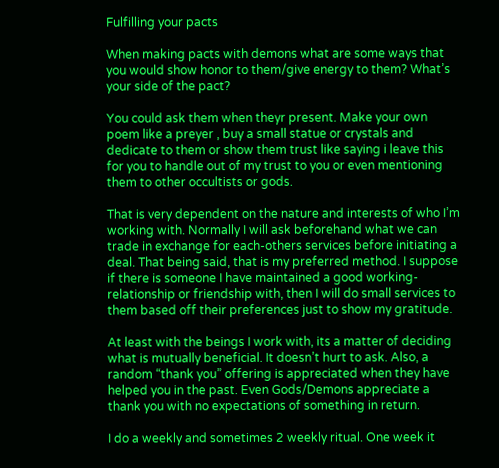Fulfilling your pacts

When making pacts with demons what are some ways that you would show honor to them/give energy to them? What’s your side of the pact?

You could ask them when theyr present. Make your own poem like a preyer , buy a small statue or crystals and dedicate to them or show them trust like saying i leave this for you to handle out of my trust to you or even mentioning them to other occultists or gods.

That is very dependent on the nature and interests of who I’m working with. Normally I will ask beforehand what we can trade in exchange for each-others services before initiating a deal. That being said, that is my preferred method. I suppose if there is someone I have maintained a good working-relationship or friendship with, then I will do small services to them based off their preferences just to show my gratitude.

At least with the beings I work with, its a matter of deciding what is mutually beneficial. It doesn’t hurt to ask. Also, a random “thank you” offering is appreciated when they have helped you in the past. Even Gods/Demons appreciate a thank you with no expectations of something in return.

I do a weekly and sometimes 2 weekly ritual. One week it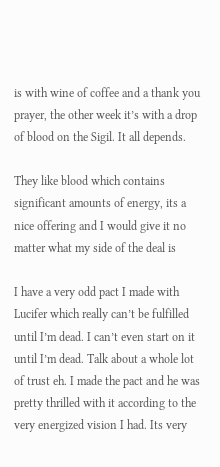is with wine of coffee and a thank you prayer, the other week it’s with a drop of blood on the Sigil. It all depends.

They like blood which contains significant amounts of energy, its a nice offering and I would give it no matter what my side of the deal is

I have a very odd pact I made with Lucifer which really can’t be fulfilled until I’m dead. I can’t even start on it until I’m dead. Talk about a whole lot of trust eh. I made the pact and he was pretty thrilled with it according to the very energized vision I had. Its very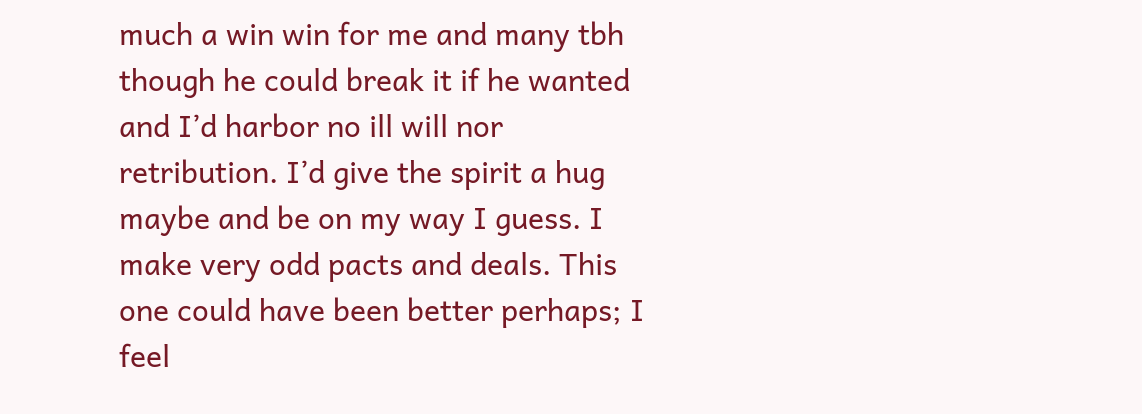much a win win for me and many tbh though he could break it if he wanted and I’d harbor no ill will nor retribution. I’d give the spirit a hug maybe and be on my way I guess. I make very odd pacts and deals. This one could have been better perhaps; I feel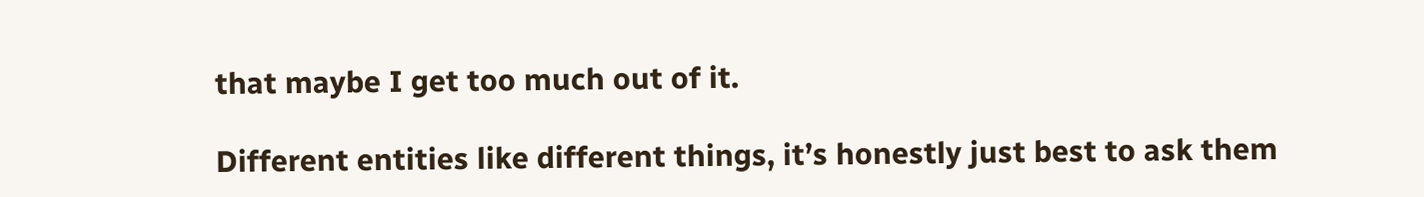that maybe I get too much out of it.

Different entities like different things, it’s honestly just best to ask them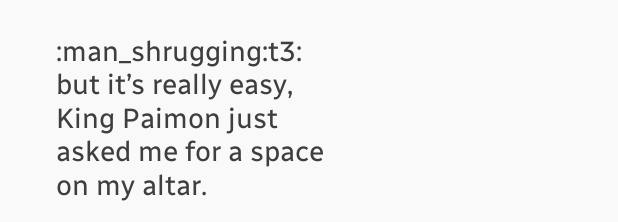:man_shrugging:t3: but it’s really easy, King Paimon just asked me for a space on my altar.